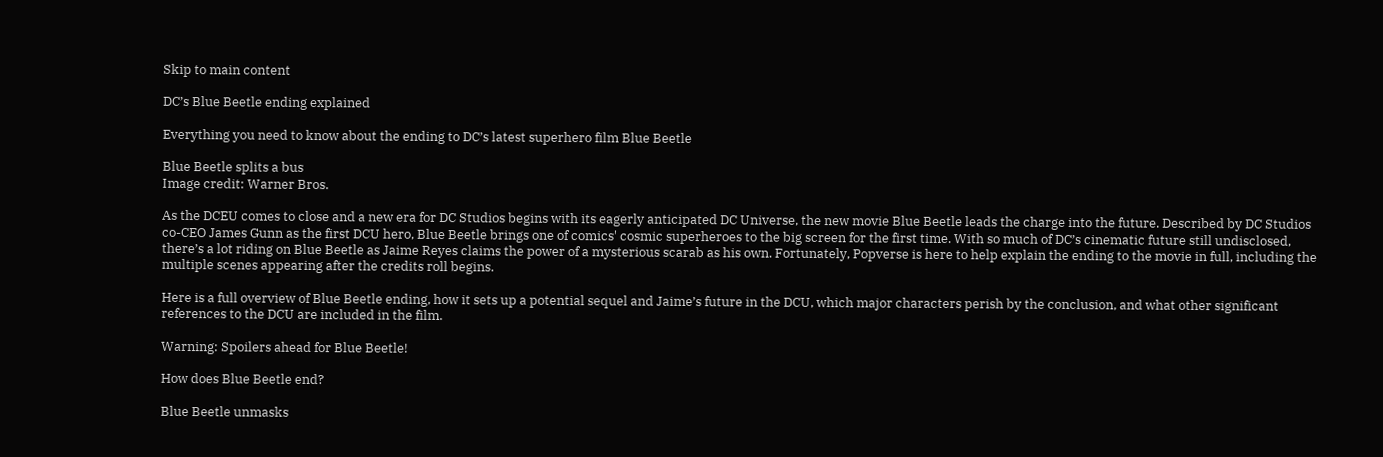Skip to main content

DC’s Blue Beetle ending explained

Everything you need to know about the ending to DC’s latest superhero film Blue Beetle

Blue Beetle splits a bus
Image credit: Warner Bros.

As the DCEU comes to close and a new era for DC Studios begins with its eagerly anticipated DC Universe, the new movie Blue Beetle leads the charge into the future. Described by DC Studios co-CEO James Gunn as the first DCU hero, Blue Beetle brings one of comics' cosmic superheroes to the big screen for the first time. With so much of DC’s cinematic future still undisclosed, there’s a lot riding on Blue Beetle as Jaime Reyes claims the power of a mysterious scarab as his own. Fortunately, Popverse is here to help explain the ending to the movie in full, including the multiple scenes appearing after the credits roll begins.

Here is a full overview of Blue Beetle ending, how it sets up a potential sequel and Jaime’s future in the DCU, which major characters perish by the conclusion, and what other significant references to the DCU are included in the film.

Warning: Spoilers ahead for Blue Beetle!

How does Blue Beetle end?

Blue Beetle unmasks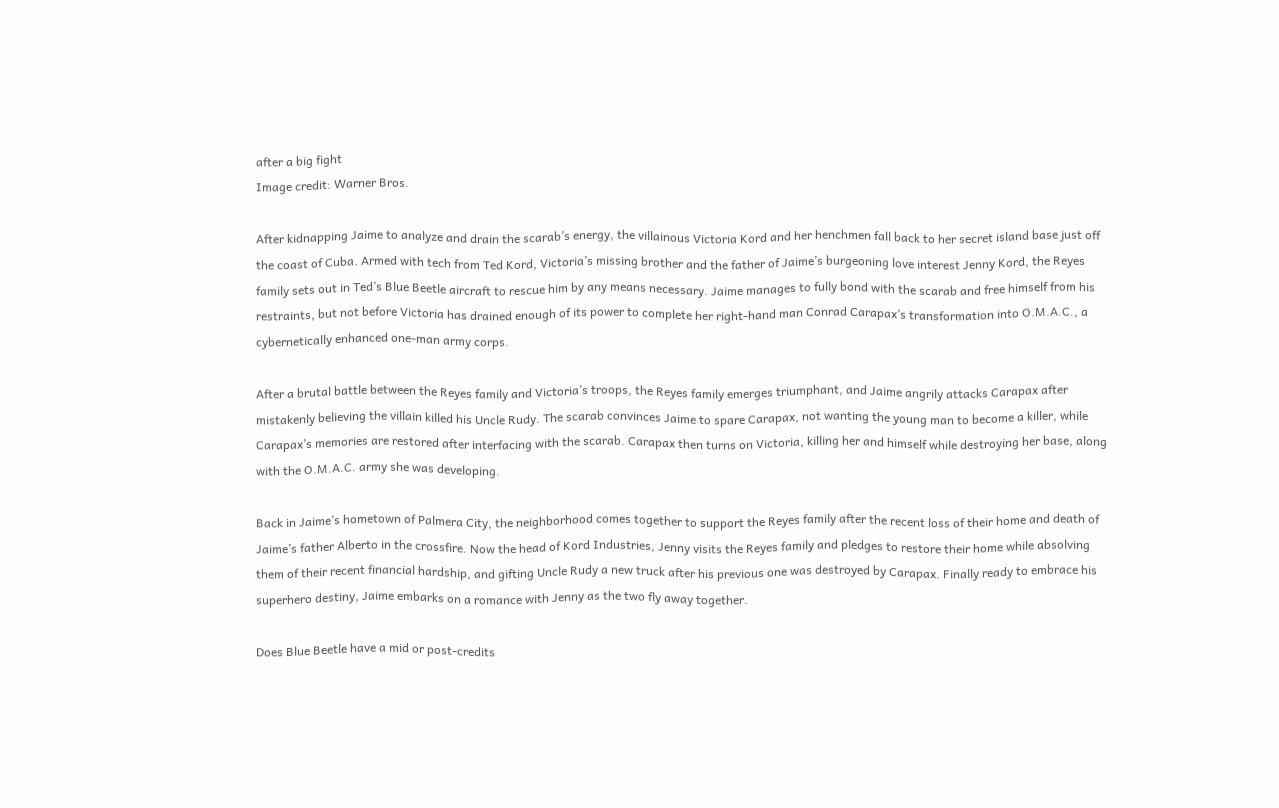after a big fight
Image credit: Warner Bros.

After kidnapping Jaime to analyze and drain the scarab’s energy, the villainous Victoria Kord and her henchmen fall back to her secret island base just off the coast of Cuba. Armed with tech from Ted Kord, Victoria’s missing brother and the father of Jaime’s burgeoning love interest Jenny Kord, the Reyes family sets out in Ted’s Blue Beetle aircraft to rescue him by any means necessary. Jaime manages to fully bond with the scarab and free himself from his restraints, but not before Victoria has drained enough of its power to complete her right-hand man Conrad Carapax’s transformation into O.M.A.C., a cybernetically enhanced one-man army corps.

After a brutal battle between the Reyes family and Victoria’s troops, the Reyes family emerges triumphant, and Jaime angrily attacks Carapax after mistakenly believing the villain killed his Uncle Rudy. The scarab convinces Jaime to spare Carapax, not wanting the young man to become a killer, while Carapax’s memories are restored after interfacing with the scarab. Carapax then turns on Victoria, killing her and himself while destroying her base, along with the O.M.A.C. army she was developing.

Back in Jaime’s hometown of Palmera City, the neighborhood comes together to support the Reyes family after the recent loss of their home and death of Jaime’s father Alberto in the crossfire. Now the head of Kord Industries, Jenny visits the Reyes family and pledges to restore their home while absolving them of their recent financial hardship, and gifting Uncle Rudy a new truck after his previous one was destroyed by Carapax. Finally ready to embrace his superhero destiny, Jaime embarks on a romance with Jenny as the two fly away together.

Does Blue Beetle have a mid or post-credits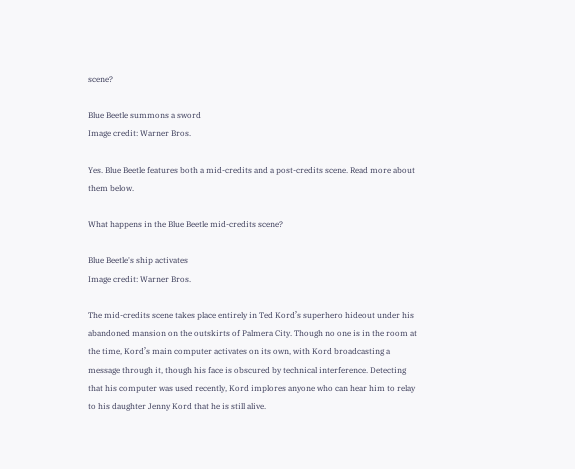scene?

Blue Beetle summons a sword
Image credit: Warner Bros.

Yes. Blue Beetle features both a mid-credits and a post-credits scene. Read more about them below.

What happens in the Blue Beetle mid-credits scene?

Blue Beetle's ship activates
Image credit: Warner Bros.

The mid-credits scene takes place entirely in Ted Kord’s superhero hideout under his abandoned mansion on the outskirts of Palmera City. Though no one is in the room at the time, Kord’s main computer activates on its own, with Kord broadcasting a message through it, though his face is obscured by technical interference. Detecting that his computer was used recently, Kord implores anyone who can hear him to relay to his daughter Jenny Kord that he is still alive.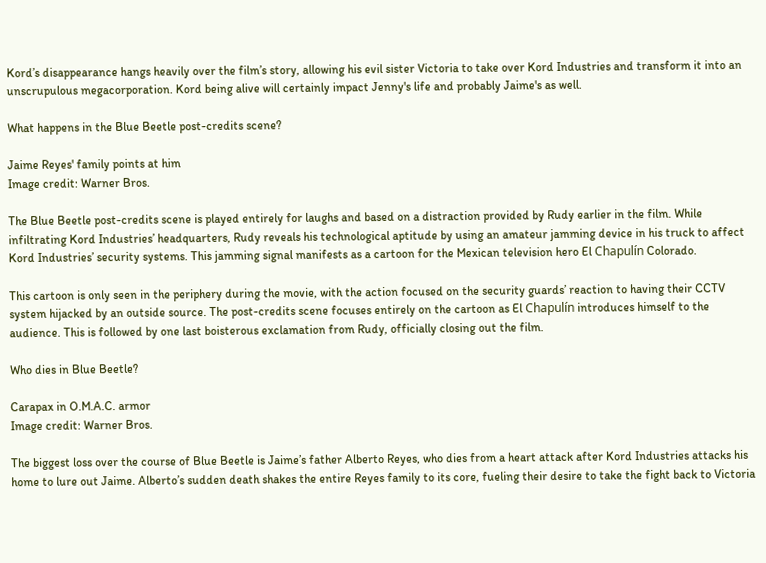Kord’s disappearance hangs heavily over the film’s story, allowing his evil sister Victoria to take over Kord Industries and transform it into an unscrupulous megacorporation. Kord being alive will certainly impact Jenny's life and probably Jaime's as well.

What happens in the Blue Beetle post-credits scene?

Jaime Reyes' family points at him
Image credit: Warner Bros.

The Blue Beetle post-credits scene is played entirely for laughs and based on a distraction provided by Rudy earlier in the film. While infiltrating Kord Industries’ headquarters, Rudy reveals his technological aptitude by using an amateur jamming device in his truck to affect Kord Industries’ security systems. This jamming signal manifests as a cartoon for the Mexican television hero El Chapulín Colorado.

This cartoon is only seen in the periphery during the movie, with the action focused on the security guards’ reaction to having their CCTV system hijacked by an outside source. The post-credits scene focuses entirely on the cartoon as El Chapulín introduces himself to the audience. This is followed by one last boisterous exclamation from Rudy, officially closing out the film.

Who dies in Blue Beetle?

Carapax in O.M.A.C. armor
Image credit: Warner Bros.

The biggest loss over the course of Blue Beetle is Jaime’s father Alberto Reyes, who dies from a heart attack after Kord Industries attacks his home to lure out Jaime. Alberto’s sudden death shakes the entire Reyes family to its core, fueling their desire to take the fight back to Victoria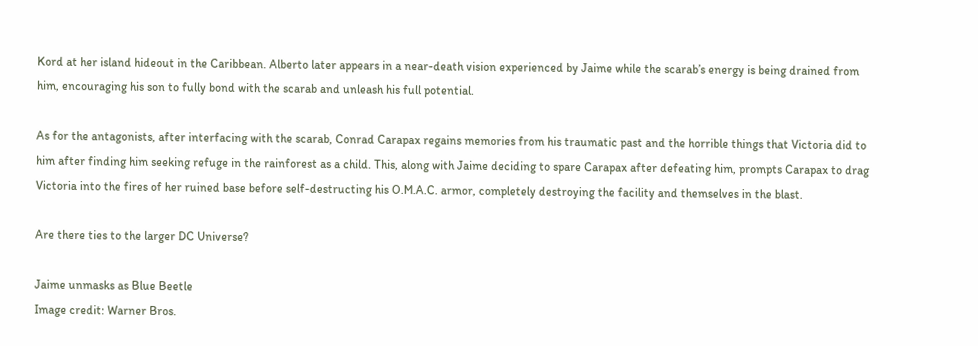Kord at her island hideout in the Caribbean. Alberto later appears in a near-death vision experienced by Jaime while the scarab’s energy is being drained from him, encouraging his son to fully bond with the scarab and unleash his full potential.

As for the antagonists, after interfacing with the scarab, Conrad Carapax regains memories from his traumatic past and the horrible things that Victoria did to him after finding him seeking refuge in the rainforest as a child. This, along with Jaime deciding to spare Carapax after defeating him, prompts Carapax to drag Victoria into the fires of her ruined base before self-destructing his O.M.A.C. armor, completely destroying the facility and themselves in the blast.

Are there ties to the larger DC Universe?

Jaime unmasks as Blue Beetle
Image credit: Warner Bros.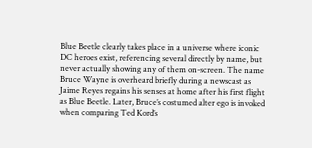Blue Beetle clearly takes place in a universe where iconic DC heroes exist, referencing several directly by name, but never actually showing any of them on-screen. The name Bruce Wayne is overheard briefly during a newscast as Jaime Reyes regains his senses at home after his first flight as Blue Beetle. Later, Bruce’s costumed alter ego is invoked when comparing Ted Kord’s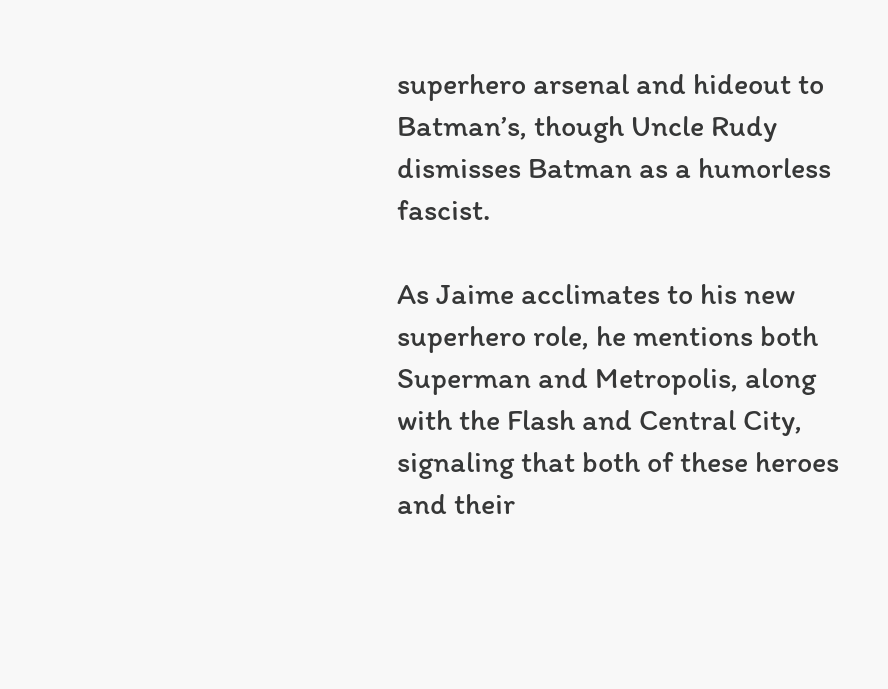superhero arsenal and hideout to Batman’s, though Uncle Rudy dismisses Batman as a humorless fascist.

As Jaime acclimates to his new superhero role, he mentions both Superman and Metropolis, along with the Flash and Central City, signaling that both of these heroes and their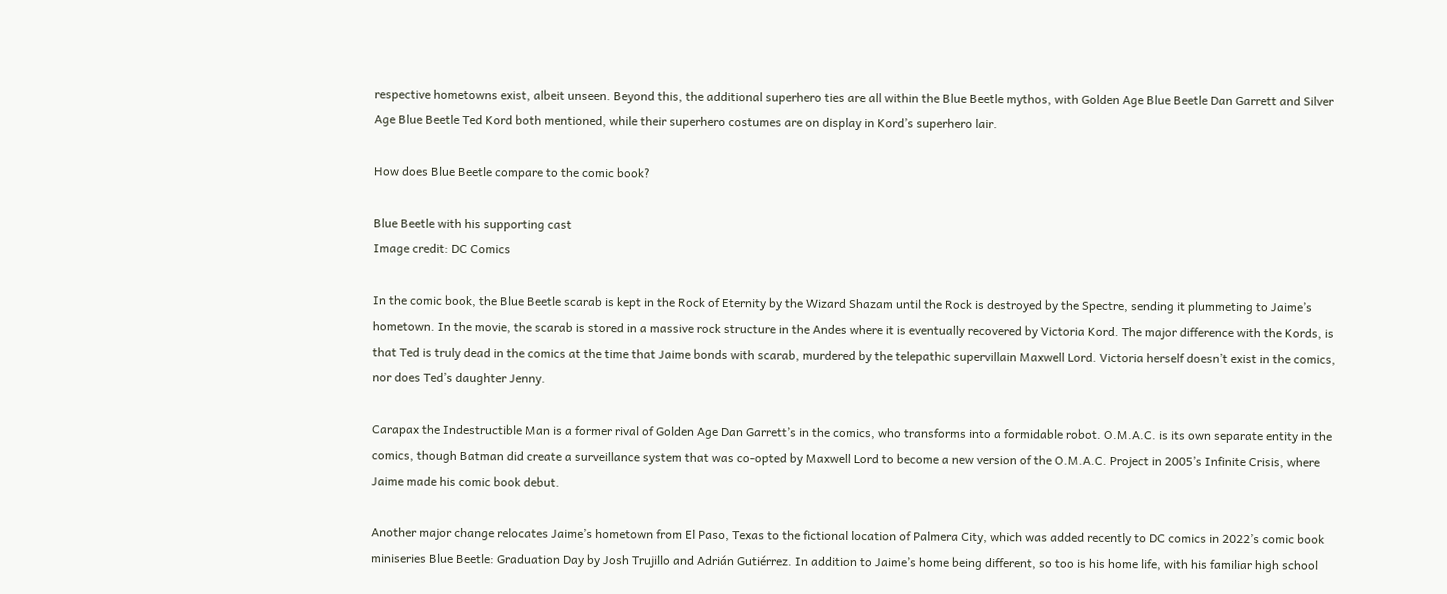respective hometowns exist, albeit unseen. Beyond this, the additional superhero ties are all within the Blue Beetle mythos, with Golden Age Blue Beetle Dan Garrett and Silver Age Blue Beetle Ted Kord both mentioned, while their superhero costumes are on display in Kord’s superhero lair.

How does Blue Beetle compare to the comic book?

Blue Beetle with his supporting cast
Image credit: DC Comics

In the comic book, the Blue Beetle scarab is kept in the Rock of Eternity by the Wizard Shazam until the Rock is destroyed by the Spectre, sending it plummeting to Jaime’s hometown. In the movie, the scarab is stored in a massive rock structure in the Andes where it is eventually recovered by Victoria Kord. The major difference with the Kords, is that Ted is truly dead in the comics at the time that Jaime bonds with scarab, murdered by the telepathic supervillain Maxwell Lord. Victoria herself doesn’t exist in the comics, nor does Ted’s daughter Jenny.

Carapax the Indestructible Man is a former rival of Golden Age Dan Garrett’s in the comics, who transforms into a formidable robot. O.M.A.C. is its own separate entity in the comics, though Batman did create a surveillance system that was co-opted by Maxwell Lord to become a new version of the O.M.A.C. Project in 2005’s Infinite Crisis, where Jaime made his comic book debut.

Another major change relocates Jaime’s hometown from El Paso, Texas to the fictional location of Palmera City, which was added recently to DC comics in 2022’s comic book miniseries Blue Beetle: Graduation Day by Josh Trujillo and Adrián Gutiérrez. In addition to Jaime’s home being different, so too is his home life, with his familiar high school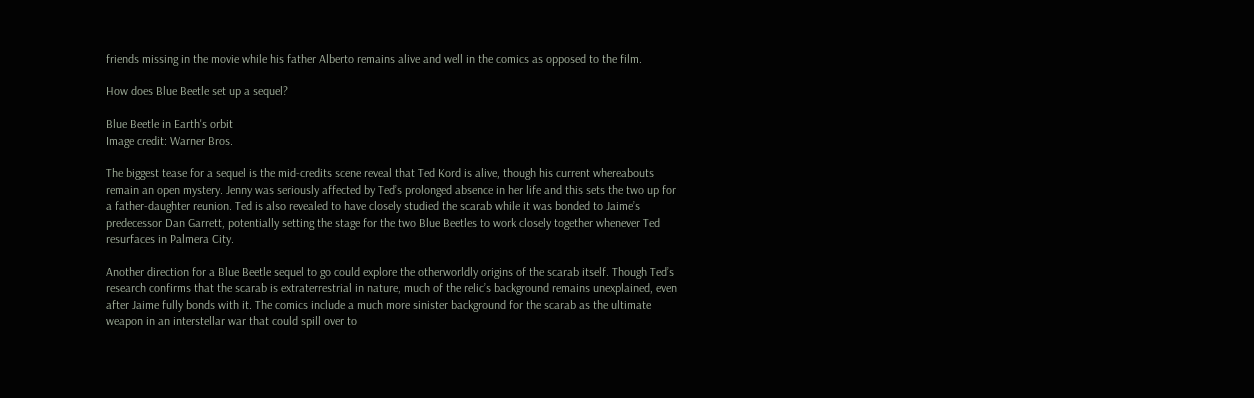friends missing in the movie while his father Alberto remains alive and well in the comics as opposed to the film.

How does Blue Beetle set up a sequel?

Blue Beetle in Earth's orbit
Image credit: Warner Bros.

The biggest tease for a sequel is the mid-credits scene reveal that Ted Kord is alive, though his current whereabouts remain an open mystery. Jenny was seriously affected by Ted’s prolonged absence in her life and this sets the two up for a father-daughter reunion. Ted is also revealed to have closely studied the scarab while it was bonded to Jaime’s predecessor Dan Garrett, potentially setting the stage for the two Blue Beetles to work closely together whenever Ted resurfaces in Palmera City.

Another direction for a Blue Beetle sequel to go could explore the otherworldly origins of the scarab itself. Though Ted’s research confirms that the scarab is extraterrestrial in nature, much of the relic’s background remains unexplained, even after Jaime fully bonds with it. The comics include a much more sinister background for the scarab as the ultimate weapon in an interstellar war that could spill over to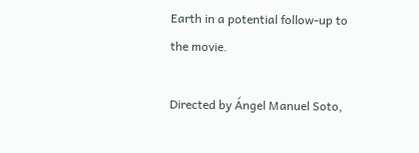Earth in a potential follow-up to the movie.

Directed by Ángel Manuel Soto,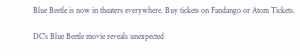Blue Beetle is now in theaters everywhere. Buy tickets on Fandango or Atom Tickets.

DC's Blue Beetle movie reveals unexpected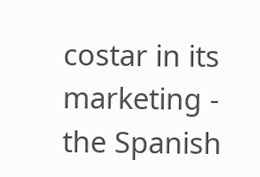costar in its marketing - the Spanish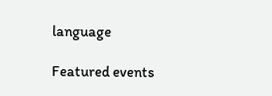language

Featured events